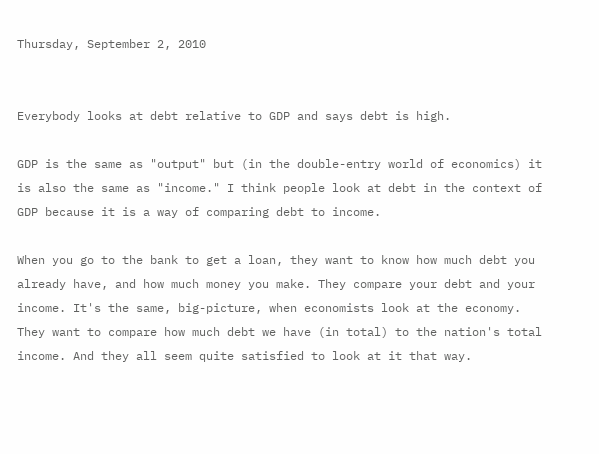Thursday, September 2, 2010


Everybody looks at debt relative to GDP and says debt is high.

GDP is the same as "output" but (in the double-entry world of economics) it is also the same as "income." I think people look at debt in the context of GDP because it is a way of comparing debt to income.

When you go to the bank to get a loan, they want to know how much debt you already have, and how much money you make. They compare your debt and your income. It's the same, big-picture, when economists look at the economy. They want to compare how much debt we have (in total) to the nation's total income. And they all seem quite satisfied to look at it that way.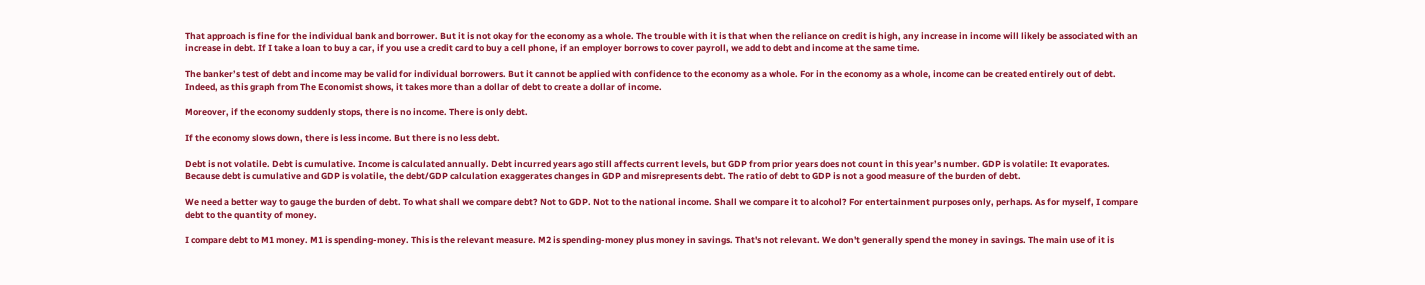That approach is fine for the individual bank and borrower. But it is not okay for the economy as a whole. The trouble with it is that when the reliance on credit is high, any increase in income will likely be associated with an increase in debt. If I take a loan to buy a car, if you use a credit card to buy a cell phone, if an employer borrows to cover payroll, we add to debt and income at the same time.

The banker’s test of debt and income may be valid for individual borrowers. But it cannot be applied with confidence to the economy as a whole. For in the economy as a whole, income can be created entirely out of debt. Indeed, as this graph from The Economist shows, it takes more than a dollar of debt to create a dollar of income.

Moreover, if the economy suddenly stops, there is no income. There is only debt.

If the economy slows down, there is less income. But there is no less debt.

Debt is not volatile. Debt is cumulative. Income is calculated annually. Debt incurred years ago still affects current levels, but GDP from prior years does not count in this year’s number. GDP is volatile: It evaporates. Because debt is cumulative and GDP is volatile, the debt/GDP calculation exaggerates changes in GDP and misrepresents debt. The ratio of debt to GDP is not a good measure of the burden of debt.

We need a better way to gauge the burden of debt. To what shall we compare debt? Not to GDP. Not to the national income. Shall we compare it to alcohol? For entertainment purposes only, perhaps. As for myself, I compare debt to the quantity of money.

I compare debt to M1 money. M1 is spending-money. This is the relevant measure. M2 is spending-money plus money in savings. That's not relevant. We don't generally spend the money in savings. The main use of it is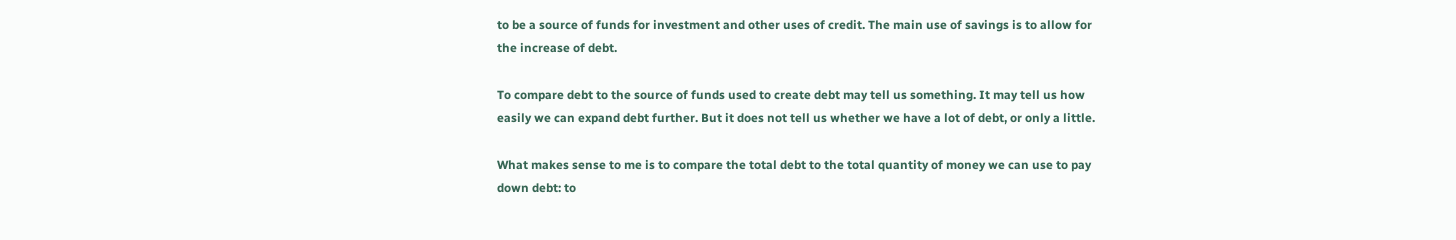to be a source of funds for investment and other uses of credit. The main use of savings is to allow for the increase of debt.

To compare debt to the source of funds used to create debt may tell us something. It may tell us how easily we can expand debt further. But it does not tell us whether we have a lot of debt, or only a little.

What makes sense to me is to compare the total debt to the total quantity of money we can use to pay down debt: to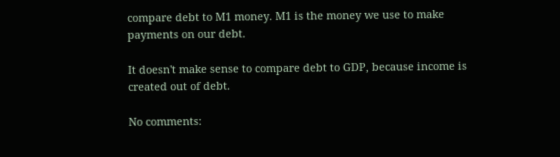compare debt to M1 money. M1 is the money we use to make payments on our debt.

It doesn't make sense to compare debt to GDP, because income is created out of debt.

No comments: